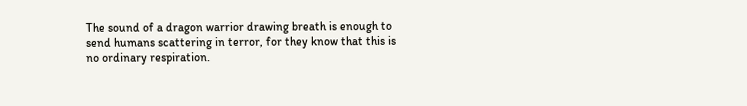The sound of a dragon warrior drawing breath is enough to send humans scattering in terror, for they know that this is no ordinary respiration.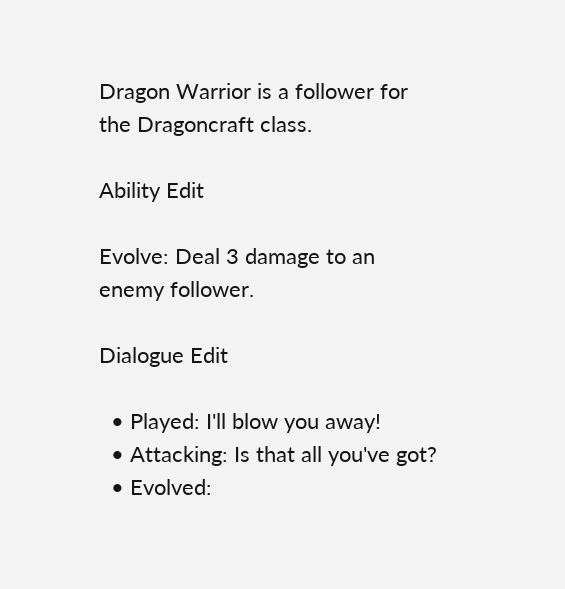Dragon Warrior is a follower for the Dragoncraft class.

Ability Edit

Evolve: Deal 3 damage to an enemy follower.

Dialogue Edit

  • Played: I'll blow you away!
  • Attacking: Is that all you've got?
  • Evolved: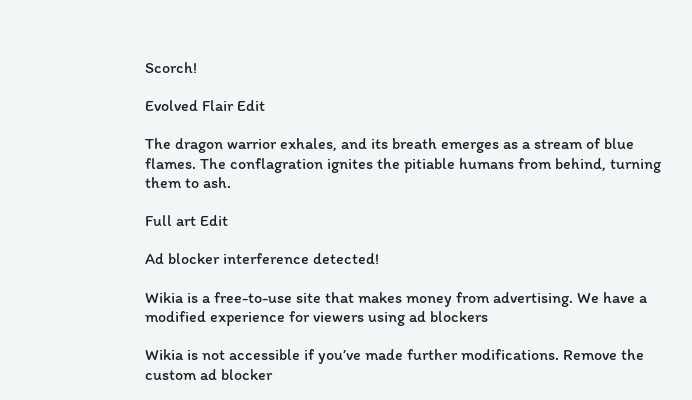Scorch!

Evolved Flair Edit

The dragon warrior exhales, and its breath emerges as a stream of blue flames. The conflagration ignites the pitiable humans from behind, turning them to ash.

Full art Edit

Ad blocker interference detected!

Wikia is a free-to-use site that makes money from advertising. We have a modified experience for viewers using ad blockers

Wikia is not accessible if you’ve made further modifications. Remove the custom ad blocker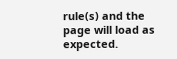rule(s) and the page will load as expected.